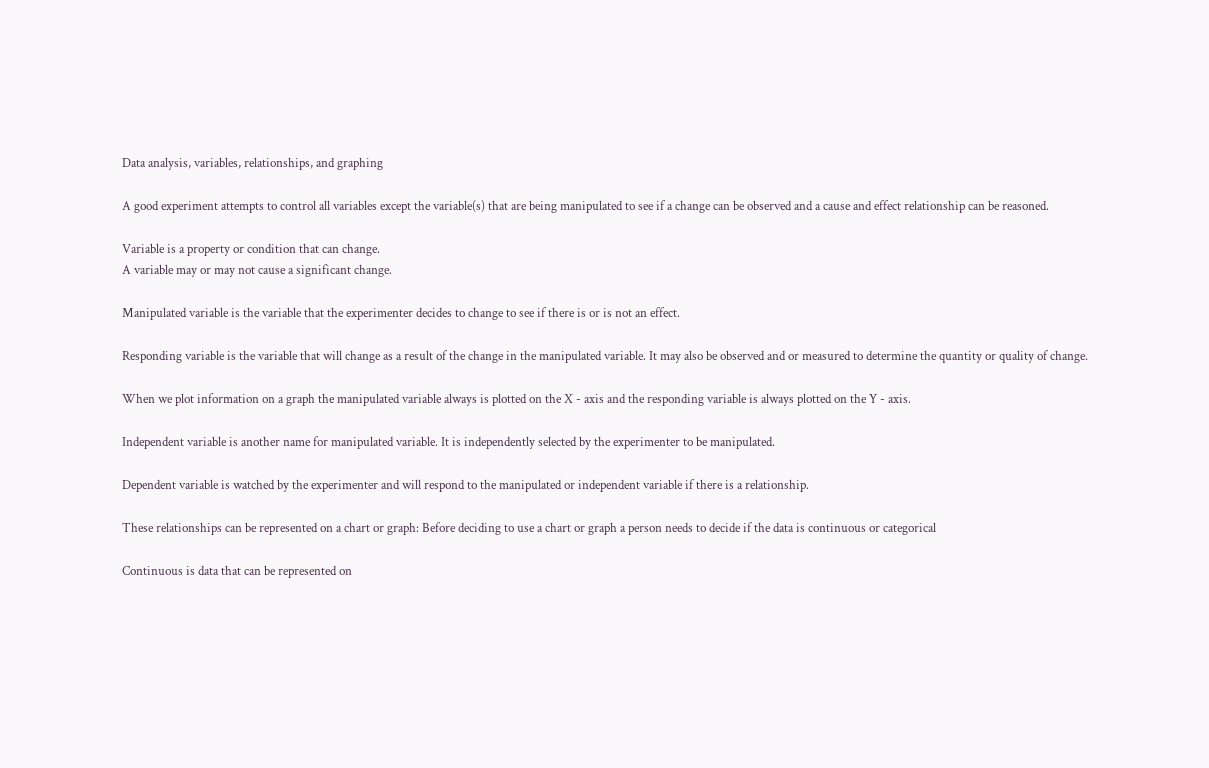Data analysis, variables, relationships, and graphing

A good experiment attempts to control all variables except the variable(s) that are being manipulated to see if a change can be observed and a cause and effect relationship can be reasoned.

Variable is a property or condition that can change.
A variable may or may not cause a significant change.

Manipulated variable is the variable that the experimenter decides to change to see if there is or is not an effect.

Responding variable is the variable that will change as a result of the change in the manipulated variable. It may also be observed and or measured to determine the quantity or quality of change.

When we plot information on a graph the manipulated variable always is plotted on the X - axis and the responding variable is always plotted on the Y - axis.

Independent variable is another name for manipulated variable. It is independently selected by the experimenter to be manipulated.

Dependent variable is watched by the experimenter and will respond to the manipulated or independent variable if there is a relationship.

These relationships can be represented on a chart or graph: Before deciding to use a chart or graph a person needs to decide if the data is continuous or categorical

Continuous is data that can be represented on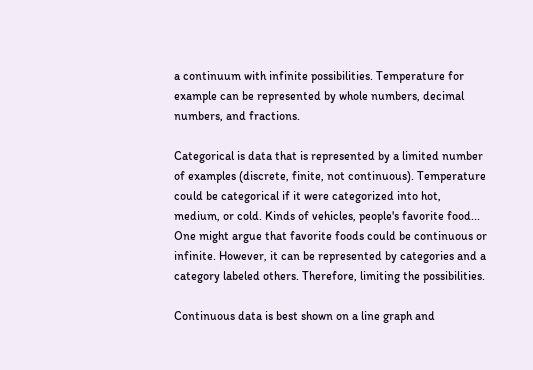a continuum with infinite possibilities. Temperature for example can be represented by whole numbers, decimal numbers, and fractions.

Categorical is data that is represented by a limited number of examples (discrete, finite, not continuous). Temperature could be categorical if it were categorized into hot, medium, or cold. Kinds of vehicles, people's favorite food... One might argue that favorite foods could be continuous or infinite. However, it can be represented by categories and a category labeled others. Therefore, limiting the possibilities.

Continuous data is best shown on a line graph and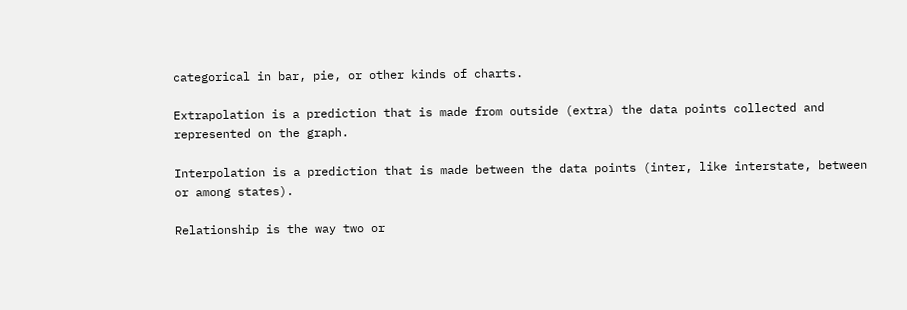categorical in bar, pie, or other kinds of charts.

Extrapolation is a prediction that is made from outside (extra) the data points collected and represented on the graph.

Interpolation is a prediction that is made between the data points (inter, like interstate, between or among states).

Relationship is the way two or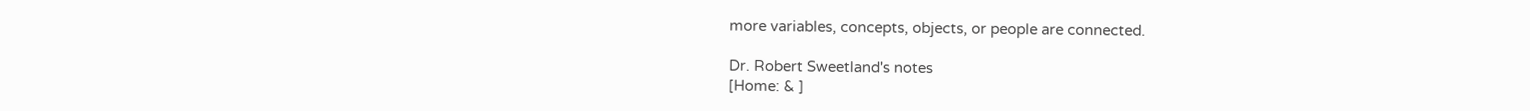more variables, concepts, objects, or people are connected.

Dr. Robert Sweetland's notes
[Home: & ]